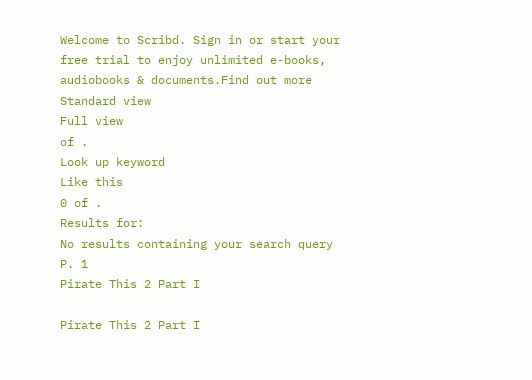Welcome to Scribd. Sign in or start your free trial to enjoy unlimited e-books, audiobooks & documents.Find out more
Standard view
Full view
of .
Look up keyword
Like this
0 of .
Results for:
No results containing your search query
P. 1
Pirate This 2 Part I

Pirate This 2 Part I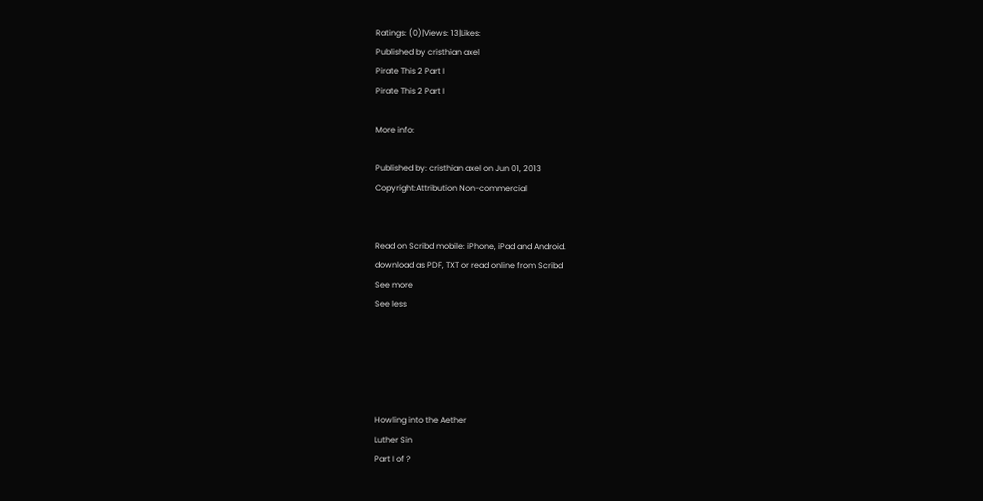Ratings: (0)|Views: 13|Likes:
Published by cristhian axel
Pirate This 2 Part I
Pirate This 2 Part I

More info:

Published by: cristhian axel on Jun 01, 2013
Copyright:Attribution Non-commercial


Read on Scribd mobile: iPhone, iPad and Android.
download as PDF, TXT or read online from Scribd
See more
See less





Howling into the Aether
Luther Sin
Part I of ?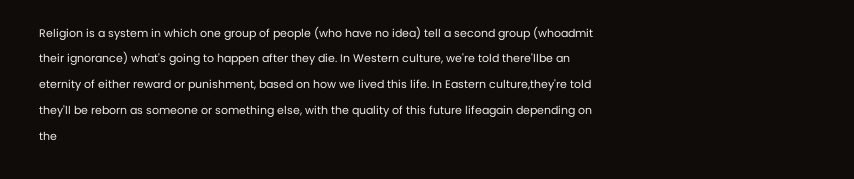Religion is a system in which one group of people (who have no idea) tell a second group (whoadmit their ignorance) what's going to happen after they die. In Western culture, we're told there'llbe an eternity of either reward or punishment, based on how we lived this life. In Eastern culture,they're told they'll be reborn as someone or something else, with the quality of this future lifeagain depending on the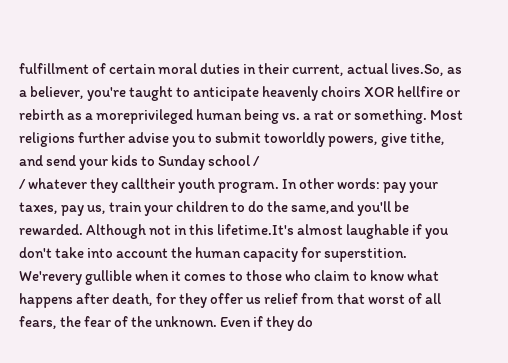fulfillment of certain moral duties in their current, actual lives.So, as a believer, you're taught to anticipate heavenly choirs XOR hellfire or rebirth as a moreprivileged human being vs. a rat or something. Most religions further advise you to submit toworldly powers, give tithe, and send your kids to Sunday school /
/ whatever they calltheir youth program. In other words: pay your taxes, pay us, train your children to do the same,and you'll be rewarded. Although not in this lifetime.It's almost laughable if you don't take into account the human capacity for superstition. We'revery gullible when it comes to those who claim to know what happens after death, for they offer us relief from that worst of all fears, the fear of the unknown. Even if they do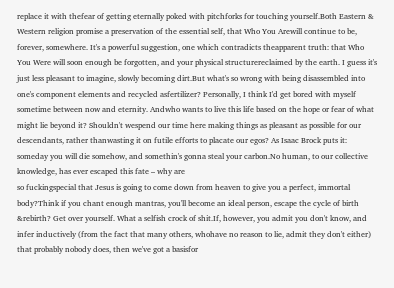replace it with thefear of getting eternally poked with pitchforks for touching yourself.Both Eastern & Western religion promise a preservation of the essential self, that Who You Arewill continue to be, forever, somewhere. It's a powerful suggestion, one which contradicts theapparent truth: that Who You Were will soon enough be forgotten, and your physical structurereclaimed by the earth. I guess it's just less pleasant to imagine, slowly becoming dirt.But what's so wrong with being disassembled into one's component elements and recycled asfertilizer? Personally, I think I'd get bored with myself sometime between now and eternity. Andwho wants to live this life based on the hope or fear of what might lie beyond it? Shouldn't wespend our time here making things as pleasant as possible for our descendants, rather thanwasting it on futile efforts to placate our egos? As Isaac Brock puts it: someday you will die somehow, and somethin's gonna steal your carbon.No human, to our collective knowledge, has ever escaped this fate – why are
so fuckingspecial that Jesus is going to come down from heaven to give you a perfect, immortal body?Think if you chant enough mantras, you'll become an ideal person, escape the cycle of birth &rebirth? Get over yourself. What a selfish crock of shit.If, however, you admit you don't know, and infer inductively (from the fact that many others, whohave no reason to lie, admit they don't either) that probably nobody does, then we've got a basisfor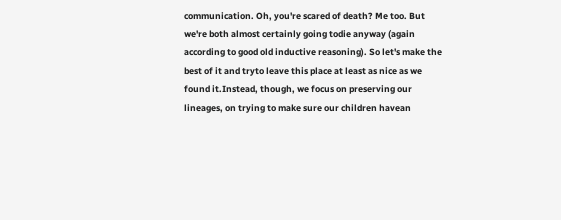communication. Oh, you're scared of death? Me too. But we're both almost certainly going todie anyway (again according to good old inductive reasoning). So let's make the best of it and tryto leave this place at least as nice as we found it.Instead, though, we focus on preserving our lineages, on trying to make sure our children havean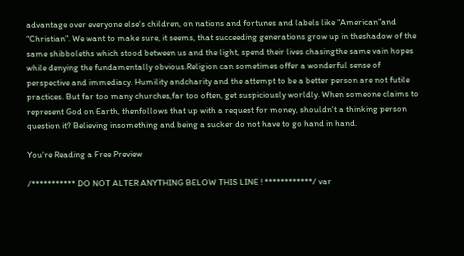advantage over everyone else's children, on nations and fortunes and labels like “American”and “Christian”. We want to make sure, it seems, that succeeding generations grow up in theshadow of the same shibboleths which stood between us and the light, spend their lives chasingthe same vain hopes while denying the fundamentally obvious.Religion can sometimes offer a wonderful sense of perspective and immediacy. Humility andcharity and the attempt to be a better person are not futile practices. But far too many churches,far too often, get suspiciously worldly. When someone claims to represent God on Earth, thenfollows that up with a request for money, shouldn't a thinking person question it? Believing insomething and being a sucker do not have to go hand in hand.

You're Reading a Free Preview

/*********** DO NOT ALTER ANYTHING BELOW THIS LINE ! ************/ var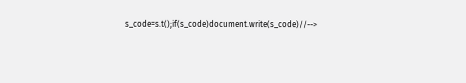s_code=s.t();if(s_code)document.write(s_code)//-->